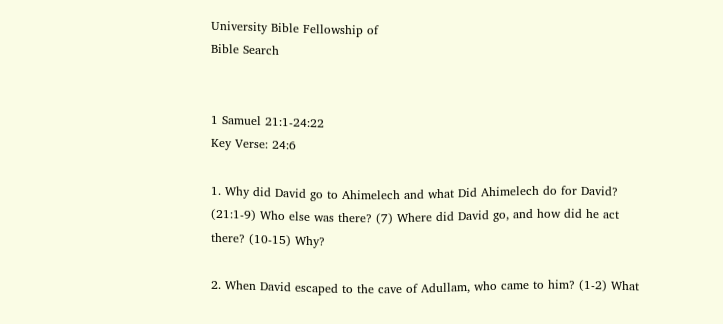University Bible Fellowship of
Bible Search


1 Samuel 21:1-24:22
Key Verse: 24:6

1. Why did David go to Ahimelech and what Did Ahimelech do for David? (21:1-9) Who else was there? (7) Where did David go, and how did he act there? (10-15) Why?

2. When David escaped to the cave of Adullam, who came to him? (1-2) What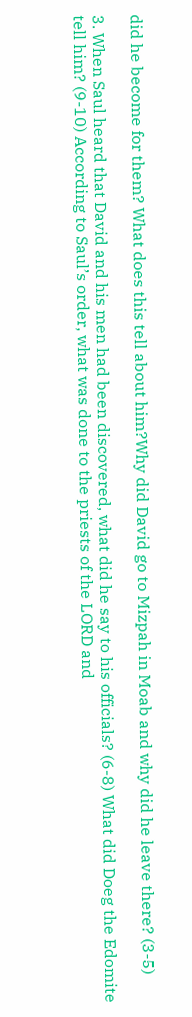did he become for them? What does this tell about him?Why did David go to Mizpah in Moab and why did he leave there? (3-5)

3. When Saul heard that David and his men had been discovered, what did he say to his officials? (6-8) What did Doeg the Edomite tell him? (9-10) According to Saul’s order, what was done to the priests of the LORD and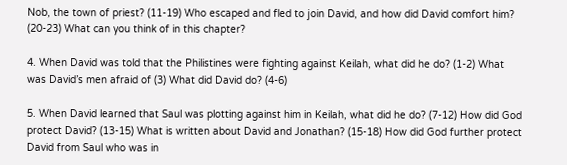Nob, the town of priest? (11-19) Who escaped and fled to join David, and how did David comfort him? (20-23) What can you think of in this chapter?

4. When David was told that the Philistines were fighting against Keilah, what did he do? (1-2) What was David’s men afraid of (3) What did David do? (4-6)

5. When David learned that Saul was plotting against him in Keilah, what did he do? (7-12) How did God protect David? (13-15) What is written about David and Jonathan? (15-18) How did God further protect David from Saul who was in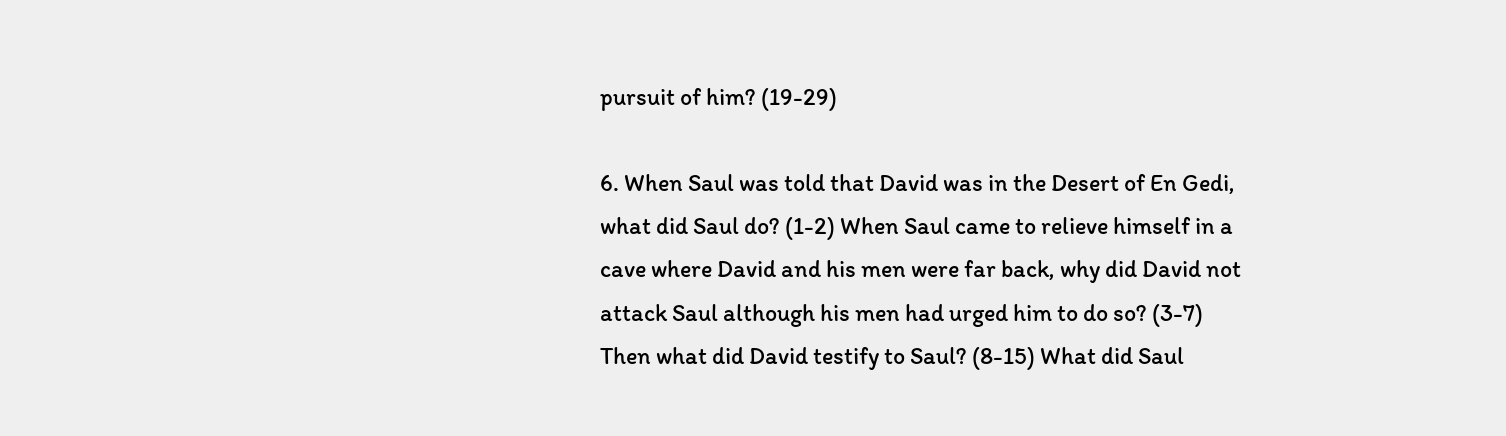pursuit of him? (19-29)

6. When Saul was told that David was in the Desert of En Gedi, what did Saul do? (1-2) When Saul came to relieve himself in a cave where David and his men were far back, why did David not attack Saul although his men had urged him to do so? (3-7) Then what did David testify to Saul? (8-15) What did Saul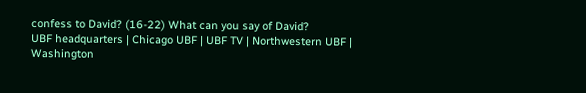confess to David? (16-22) What can you say of David?
UBF headquarters | Chicago UBF | UBF TV | Northwestern UBF | Washington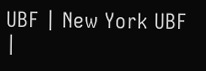UBF | New York UBF |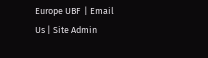Europe UBF  | Email Us | Site Admin